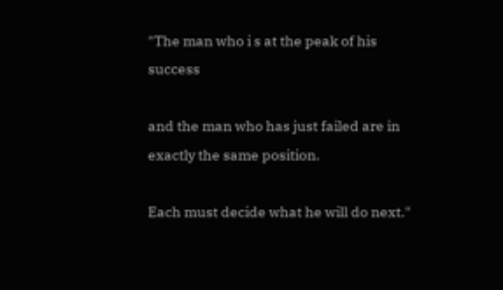"The man who i s at the peak of his success

and the man who has just failed are in exactly the same position.

Each must decide what he will do next."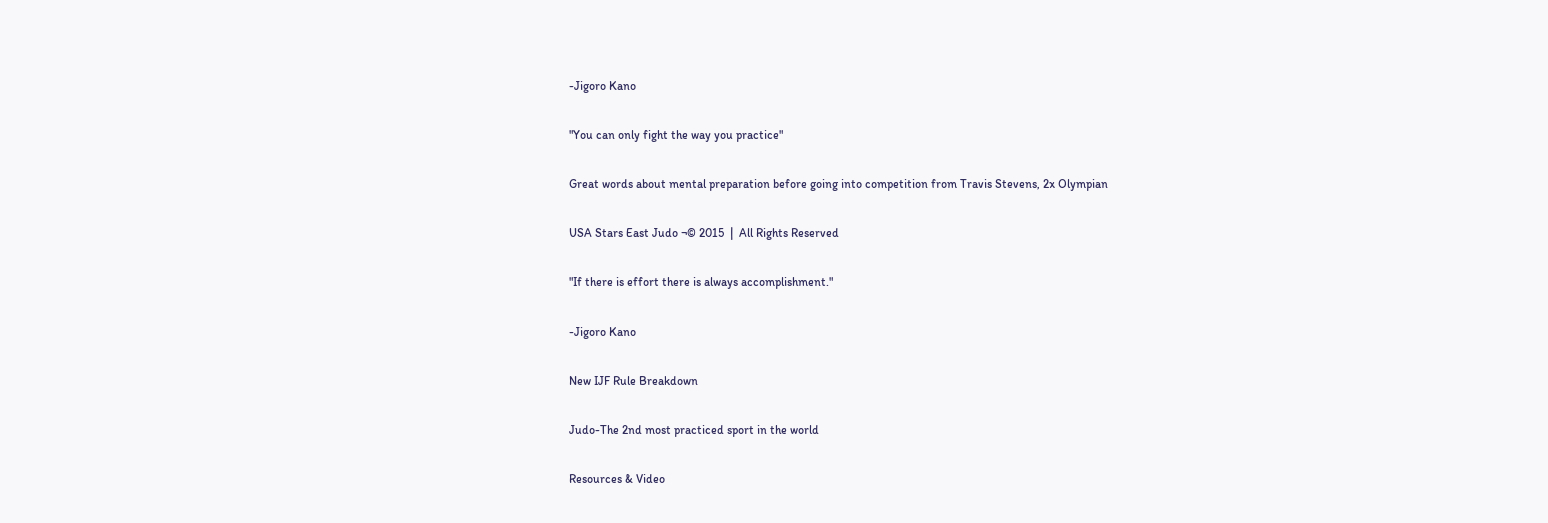-Jigoro Kano

"You can only fight the way you practice"

Great words about mental preparation before going into competition from Travis Stevens, 2x Olympian

USA Stars East Judo ¬© 2015  |  All Rights Reserved

"If there is effort there is always accomplishment."

-Jigoro Kano

New IJF Rule Breakdown

Judo-The 2nd most practiced sport in the world

Resources & Video